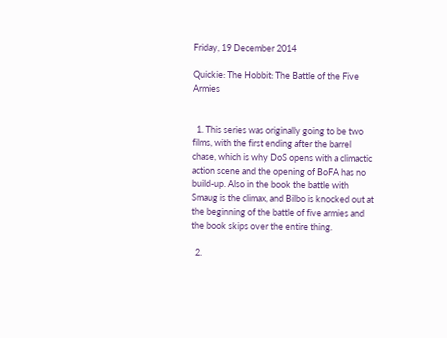Friday, 19 December 2014

Quickie: The Hobbit: The Battle of the Five Armies


  1. This series was originally going to be two films, with the first ending after the barrel chase, which is why DoS opens with a climactic action scene and the opening of BoFA has no build-up. Also in the book the battle with Smaug is the climax, and Bilbo is knocked out at the beginning of the battle of five armies and the book skips over the entire thing.

  2.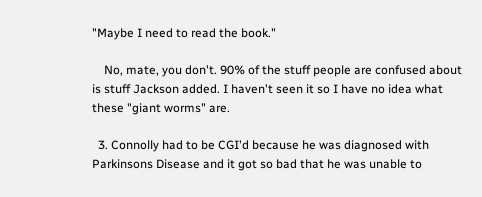"Maybe I need to read the book."

    No, mate, you don't. 90% of the stuff people are confused about is stuff Jackson added. I haven't seen it so I have no idea what these "giant worms" are.

  3. Connolly had to be CGI'd because he was diagnosed with Parkinsons Disease and it got so bad that he was unable to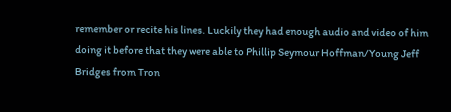remember or recite his lines. Luckily they had enough audio and video of him doing it before that they were able to Phillip Seymour Hoffman/Young Jeff Bridges from Tron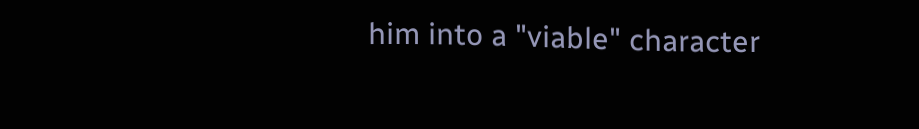him into a "viable" character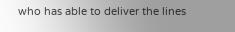who has able to deliver the lines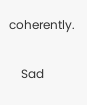coherently.

    Sad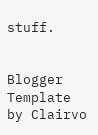stuff.


Blogger Template by Clairvo